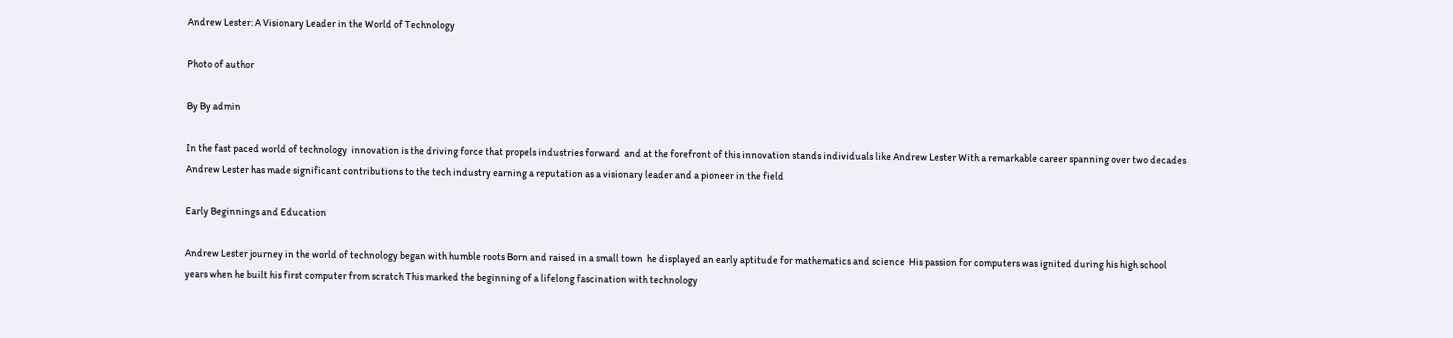Andrew Lester: A Visionary Leader in the World of Technology

Photo of author

By By admin

In the fast paced world of technology  innovation is the driving force that propels industries forward  and at the forefront of this innovation stands individuals like Andrew Lester With a remarkable career spanning over two decades Andrew Lester has made significant contributions to the tech industry earning a reputation as a visionary leader and a pioneer in the field

Early Beginnings and Education

Andrew Lester journey in the world of technology began with humble roots Born and raised in a small town  he displayed an early aptitude for mathematics and science  His passion for computers was ignited during his high school years when he built his first computer from scratch This marked the beginning of a lifelong fascination with technology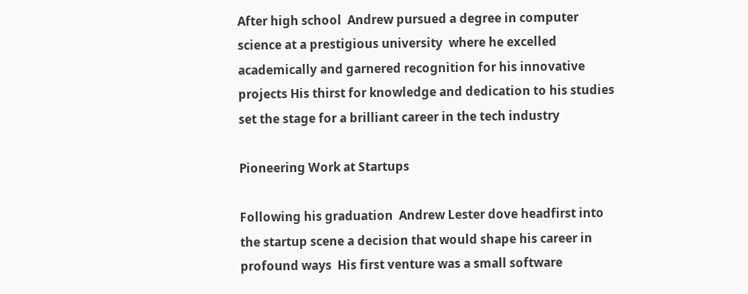After high school  Andrew pursued a degree in computer science at a prestigious university  where he excelled academically and garnered recognition for his innovative projects His thirst for knowledge and dedication to his studies set the stage for a brilliant career in the tech industry

Pioneering Work at Startups

Following his graduation  Andrew Lester dove headfirst into the startup scene a decision that would shape his career in profound ways  His first venture was a small software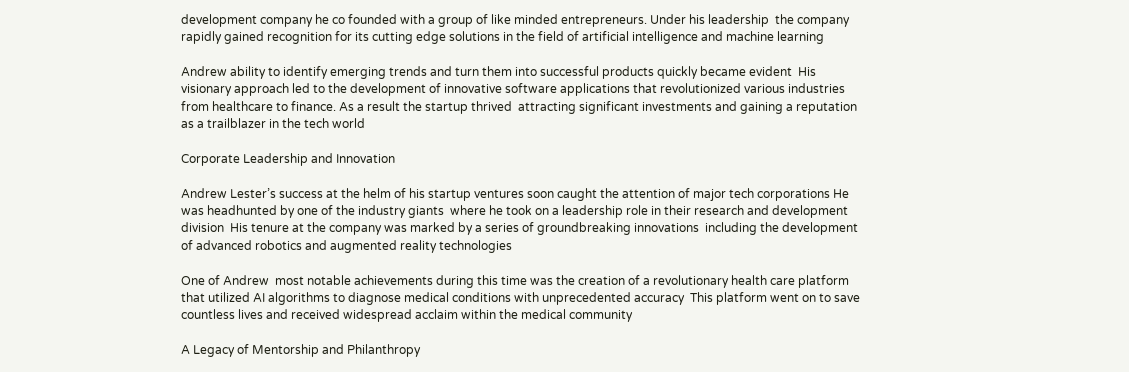development company he co founded with a group of like minded entrepreneurs. Under his leadership  the company rapidly gained recognition for its cutting edge solutions in the field of artificial intelligence and machine learning

Andrew ability to identify emerging trends and turn them into successful products quickly became evident  His visionary approach led to the development of innovative software applications that revolutionized various industries from healthcare to finance. As a result the startup thrived  attracting significant investments and gaining a reputation as a trailblazer in the tech world

Corporate Leadership and Innovation

Andrew Lester’s success at the helm of his startup ventures soon caught the attention of major tech corporations He was headhunted by one of the industry giants  where he took on a leadership role in their research and development division  His tenure at the company was marked by a series of groundbreaking innovations  including the development of advanced robotics and augmented reality technologies

One of Andrew  most notable achievements during this time was the creation of a revolutionary health care platform that utilized AI algorithms to diagnose medical conditions with unprecedented accuracy  This platform went on to save countless lives and received widespread acclaim within the medical community

A Legacy of Mentorship and Philanthropy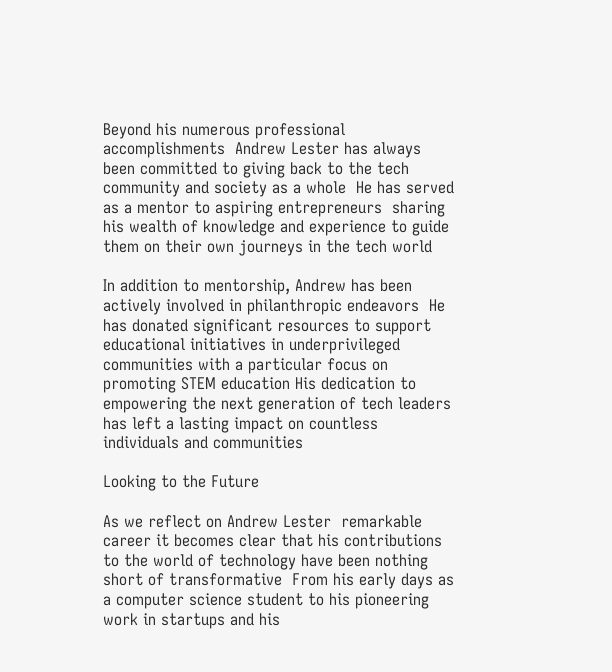Beyond his numerous professional accomplishments  Andrew Lester has always been committed to giving back to the tech community and society as a whole  He has served as a mentor to aspiring entrepreneurs  sharing his wealth of knowledge and experience to guide them on their own journeys in the tech world

In addition to mentorship, Andrew has been actively involved in philanthropic endeavors  He has donated significant resources to support educational initiatives in underprivileged communities with a particular focus on promoting STEM education His dedication to empowering the next generation of tech leaders has left a lasting impact on countless individuals and communities

Looking to the Future

As we reflect on Andrew Lester  remarkable career it becomes clear that his contributions to the world of technology have been nothing short of transformative  From his early days as a computer science student to his pioneering work in startups and his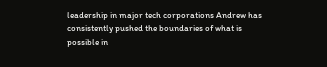leadership in major tech corporations Andrew has consistently pushed the boundaries of what is possible in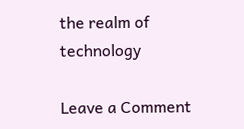the realm of technology

Leave a Comment